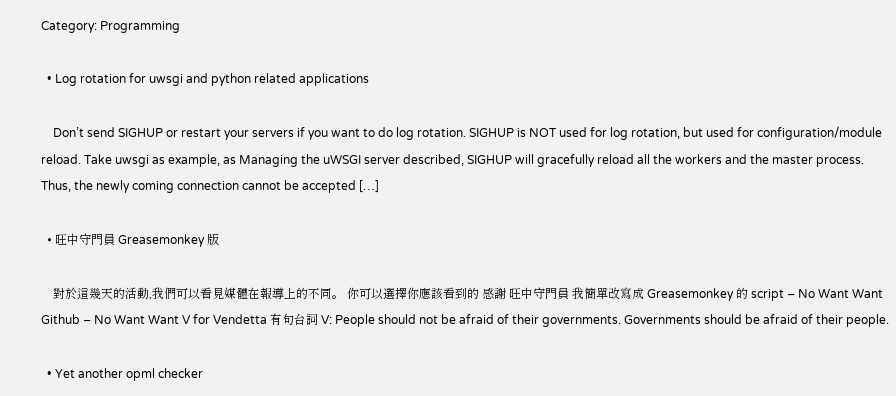Category: Programming

  • Log rotation for uwsgi and python related applications

    Don’t send SIGHUP or restart your servers if you want to do log rotation. SIGHUP is NOT used for log rotation, but used for configuration/module reload. Take uwsgi as example, as Managing the uWSGI server described, SIGHUP will gracefully reload all the workers and the master process. Thus, the newly coming connection cannot be accepted […]

  • 旺中守門員 Greasemonkey 版

    對於這幾天的活動,我們可以看見媒體在報導上的不同。 你可以選擇你應該看到的 感謝 旺中守門員 我簡單改寫成 Greasemonkey 的 script – No Want Want Github – No Want Want V for Vendetta 有句台詞 V: People should not be afraid of their governments. Governments should be afraid of their people.

  • Yet another opml checker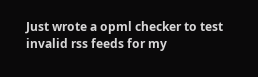Just wrote a opml checker to test invalid rss feeds for my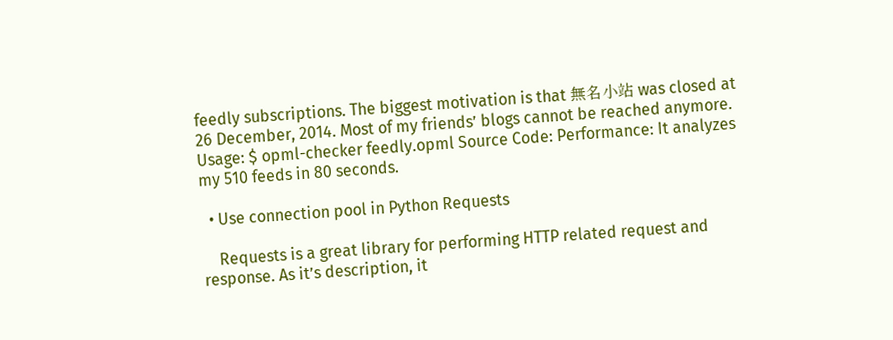feedly subscriptions. The biggest motivation is that 無名小站 was closed at 26 December, 2014. Most of my friends’ blogs cannot be reached anymore. Usage: $ opml-checker feedly.opml Source Code: Performance: It analyzes my 510 feeds in 80 seconds.

  • Use connection pool in Python Requests

    Requests is a great library for performing HTTP related request and response. As it’s description, it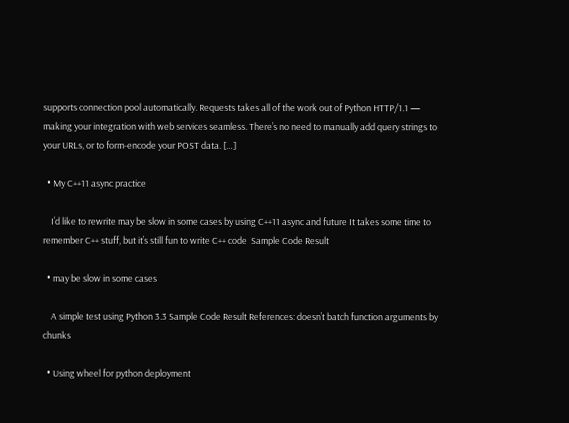supports connection pool automatically. Requests takes all of the work out of Python HTTP/1.1 — making your integration with web services seamless. There’s no need to manually add query strings to your URLs, or to form-encode your POST data. […]

  • My C++11 async practice

    I’d like to rewrite may be slow in some cases by using C++11 async and future It takes some time to remember C++ stuff, but it’s still fun to write C++ code  Sample Code Result

  • may be slow in some cases

    A simple test using Python 3.3 Sample Code Result References: doesn’t batch function arguments by chunks

  • Using wheel for python deployment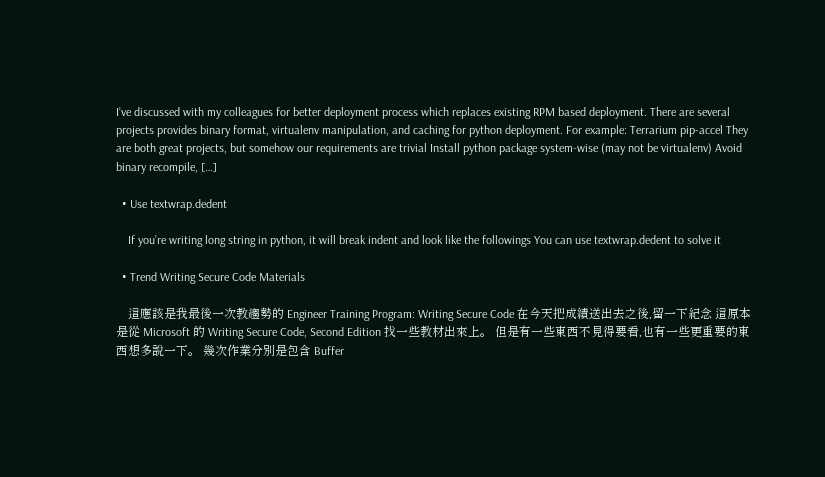I’ve discussed with my colleagues for better deployment process which replaces existing RPM based deployment. There are several projects provides binary format, virtualenv manipulation, and caching for python deployment. For example: Terrarium pip-accel They are both great projects, but somehow our requirements are trivial Install python package system-wise (may not be virtualenv) Avoid binary recompile, […]

  • Use textwrap.dedent

    If you’re writing long string in python, it will break indent and look like the followings You can use textwrap.dedent to solve it

  • Trend Writing Secure Code Materials

    這應該是我最後一次教趨勢的 Engineer Training Program: Writing Secure Code 在今天把成績送出去之後,留一下紀念 這原本是從 Microsoft 的 Writing Secure Code, Second Edition 找一些教材出來上。 但是有一些東西不見得要看,也有一些更重要的東西想多說一下。 幾次作業分別是包含 Buffer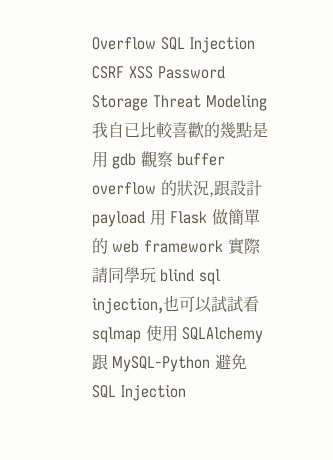Overflow SQL Injection CSRF XSS Password Storage Threat Modeling 我自已比較喜歡的幾點是 用 gdb 觀察 buffer overflow 的狀況,跟設計 payload 用 Flask 做簡單的 web framework 實際請同學玩 blind sql injection,也可以試試看 sqlmap 使用 SQLAlchemy 跟 MySQL-Python 避免 SQL Injection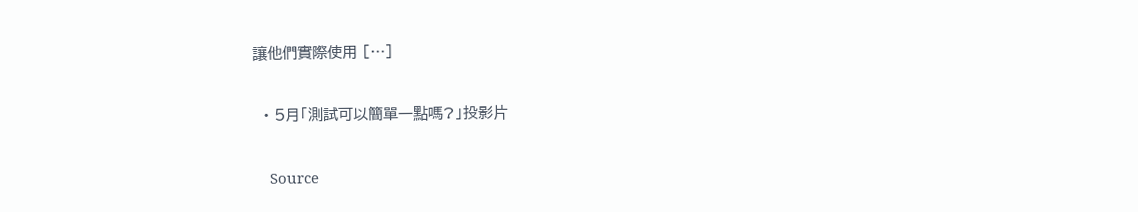讓他們實際使用 […]

  • 5月「測試可以簡單一點嗎?」投影片

    Source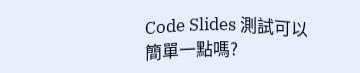Code Slides 測試可以簡單一點嗎?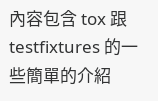內容包含 tox 跟 testfixtures 的一些簡單的介紹